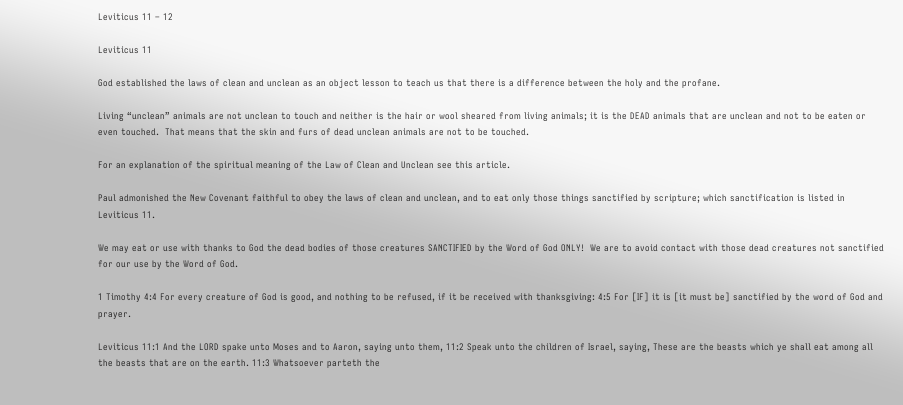Leviticus 11 – 12

Leviticus 11

God established the laws of clean and unclean as an object lesson to teach us that there is a difference between the holy and the profane.

Living “unclean” animals are not unclean to touch and neither is the hair or wool sheared from living animals; it is the DEAD animals that are unclean and not to be eaten or even touched.  That means that the skin and furs of dead unclean animals are not to be touched.

For an explanation of the spiritual meaning of the Law of Clean and Unclean see this article.

Paul admonished the New Covenant faithful to obey the laws of clean and unclean, and to eat only those things sanctified by scripture; which sanctification is listed in Leviticus 11.

We may eat or use with thanks to God the dead bodies of those creatures SANCTIFIED by the Word of God ONLY!  We are to avoid contact with those dead creatures not sanctified for our use by the Word of God.

1 Timothy 4:4 For every creature of God is good, and nothing to be refused, if it be received with thanksgiving: 4:5 For [IF] it is [it must be] sanctified by the word of God and prayer.

Leviticus 11:1 And the LORD spake unto Moses and to Aaron, saying unto them, 11:2 Speak unto the children of Israel, saying, These are the beasts which ye shall eat among all the beasts that are on the earth. 11:3 Whatsoever parteth the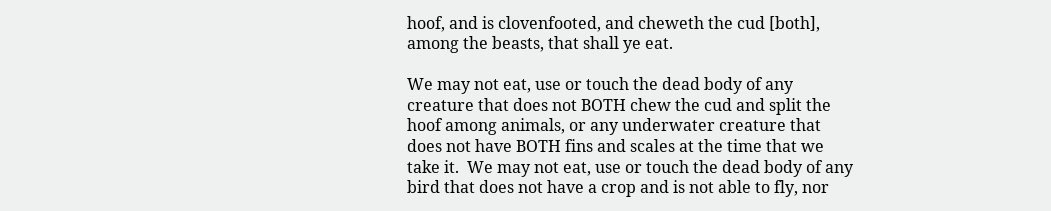hoof, and is clovenfooted, and cheweth the cud [both], among the beasts, that shall ye eat.

We may not eat, use or touch the dead body of any creature that does not BOTH chew the cud and split the hoof among animals, or any underwater creature that does not have BOTH fins and scales at the time that we take it.  We may not eat, use or touch the dead body of any bird that does not have a crop and is not able to fly, nor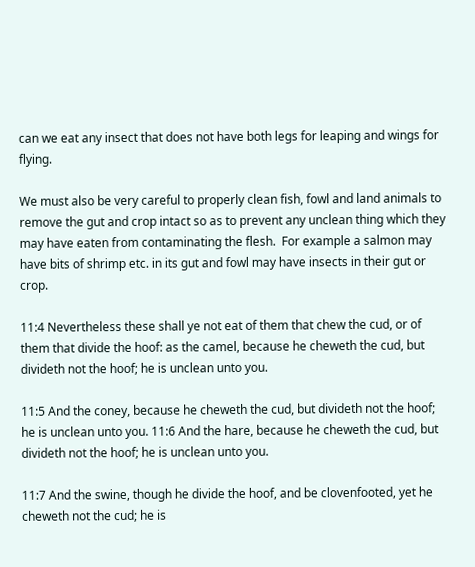can we eat any insect that does not have both legs for leaping and wings for flying.

We must also be very careful to properly clean fish, fowl and land animals to remove the gut and crop intact so as to prevent any unclean thing which they may have eaten from contaminating the flesh.  For example a salmon may have bits of shrimp etc. in its gut and fowl may have insects in their gut or crop.

11:4 Nevertheless these shall ye not eat of them that chew the cud, or of them that divide the hoof: as the camel, because he cheweth the cud, but divideth not the hoof; he is unclean unto you.

11:5 And the coney, because he cheweth the cud, but divideth not the hoof; he is unclean unto you. 11:6 And the hare, because he cheweth the cud, but divideth not the hoof; he is unclean unto you.

11:7 And the swine, though he divide the hoof, and be clovenfooted, yet he cheweth not the cud; he is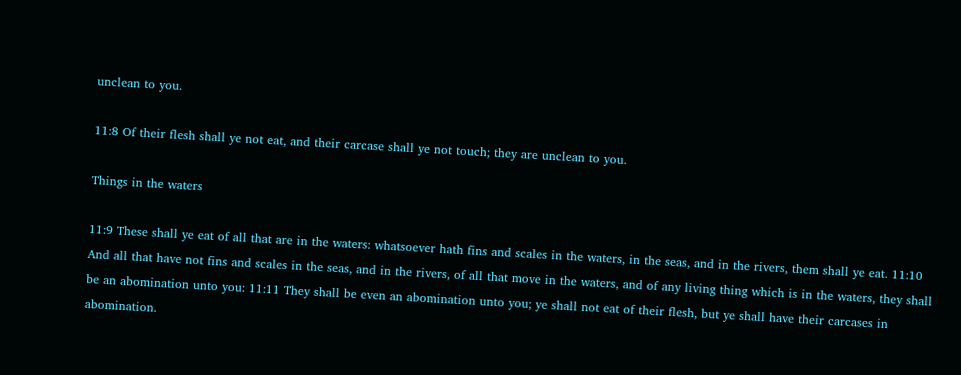unclean to you.

11:8 Of their flesh shall ye not eat, and their carcase shall ye not touch; they are unclean to you.

Things in the waters

11:9 These shall ye eat of all that are in the waters: whatsoever hath fins and scales in the waters, in the seas, and in the rivers, them shall ye eat. 11:10 And all that have not fins and scales in the seas, and in the rivers, of all that move in the waters, and of any living thing which is in the waters, they shall be an abomination unto you: 11:11 They shall be even an abomination unto you; ye shall not eat of their flesh, but ye shall have their carcases in abomination.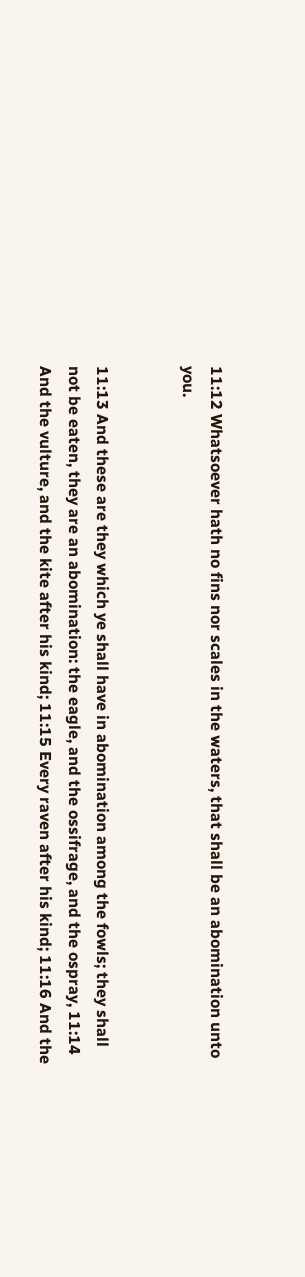11:12 Whatsoever hath no fins nor scales in the waters, that shall be an abomination unto you.


11:13 And these are they which ye shall have in abomination among the fowls; they shall not be eaten, they are an abomination: the eagle, and the ossifrage, and the ospray, 11:14 And the vulture, and the kite after his kind; 11:15 Every raven after his kind; 11:16 And the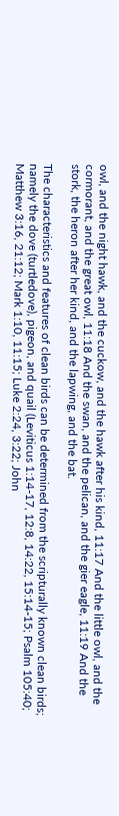owl, and the night hawk, and the cuckow, and the hawk after his kind, 11:17 And the little owl, and the cormorant, and the great owl, 11:18 And the swan, and the pelican, and the gier eagle, 11:19 And the stork, the heron after her kind, and the lapwing, and the bat.

The characteristics and features of clean birds can be determined from the scripturally known clean birds; namely the dove (turtledove), pigeon, and quail (Leviticus 1:14-17, 12:8, 14:22, 15:14-15; Psalm 105:40; Matthew 3:16, 21:12; Mark 1:10, 11:15; Luke 2:24, 3:22; John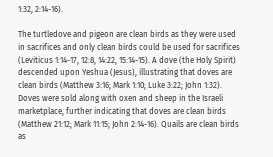1:32, 2:14-16).

The turtledove and pigeon are clean birds as they were used in sacrifices and only clean birds could be used for sacrifices (Leviticus 1:14-17, 12:8, 14:22, 15:14-15). A dove (the Holy Spirit) descended upon Yeshua (Jesus), illustrating that doves are clean birds (Matthew 3:16; Mark 1:10; Luke 3:22; John 1:32). Doves were sold along with oxen and sheep in the Israeli marketplace, further indicating that doves are clean birds (Matthew 21:12; Mark 11:15; John 2:14-16). Quails are clean birds as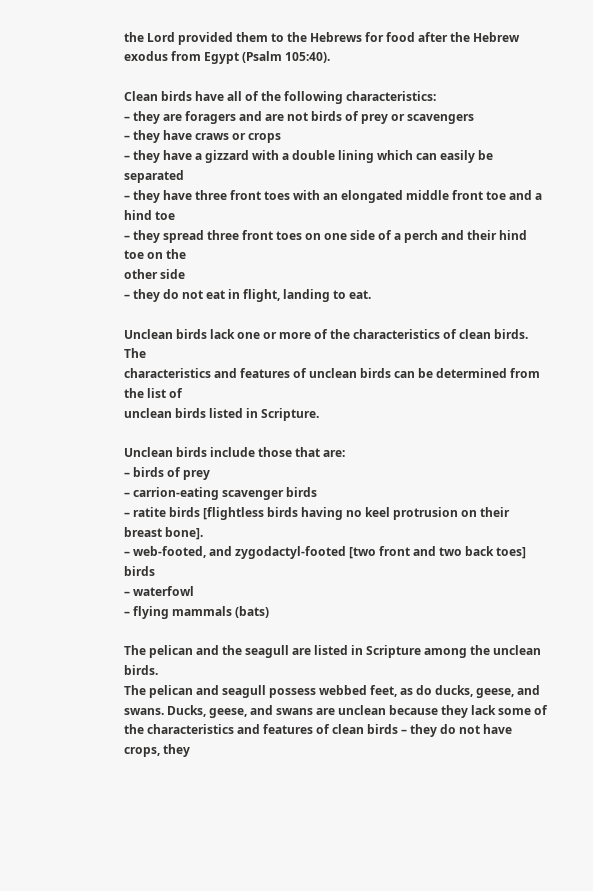the Lord provided them to the Hebrews for food after the Hebrew exodus from Egypt (Psalm 105:40).

Clean birds have all of the following characteristics:
– they are foragers and are not birds of prey or scavengers
– they have craws or crops
– they have a gizzard with a double lining which can easily be separated
– they have three front toes with an elongated middle front toe and a hind toe
– they spread three front toes on one side of a perch and their hind toe on the
other side
– they do not eat in flight, landing to eat.

Unclean birds lack one or more of the characteristics of clean birds. The
characteristics and features of unclean birds can be determined from the list of
unclean birds listed in Scripture.

Unclean birds include those that are:
– birds of prey
– carrion-eating scavenger birds
– ratite birds [flightless birds having no keel protrusion on their breast bone].
– web-footed, and zygodactyl-footed [two front and two back toes] birds
– waterfowl
– flying mammals (bats)

The pelican and the seagull are listed in Scripture among the unclean birds.
The pelican and seagull possess webbed feet, as do ducks, geese, and swans. Ducks, geese, and swans are unclean because they lack some of the characteristics and features of clean birds – they do not have crops, they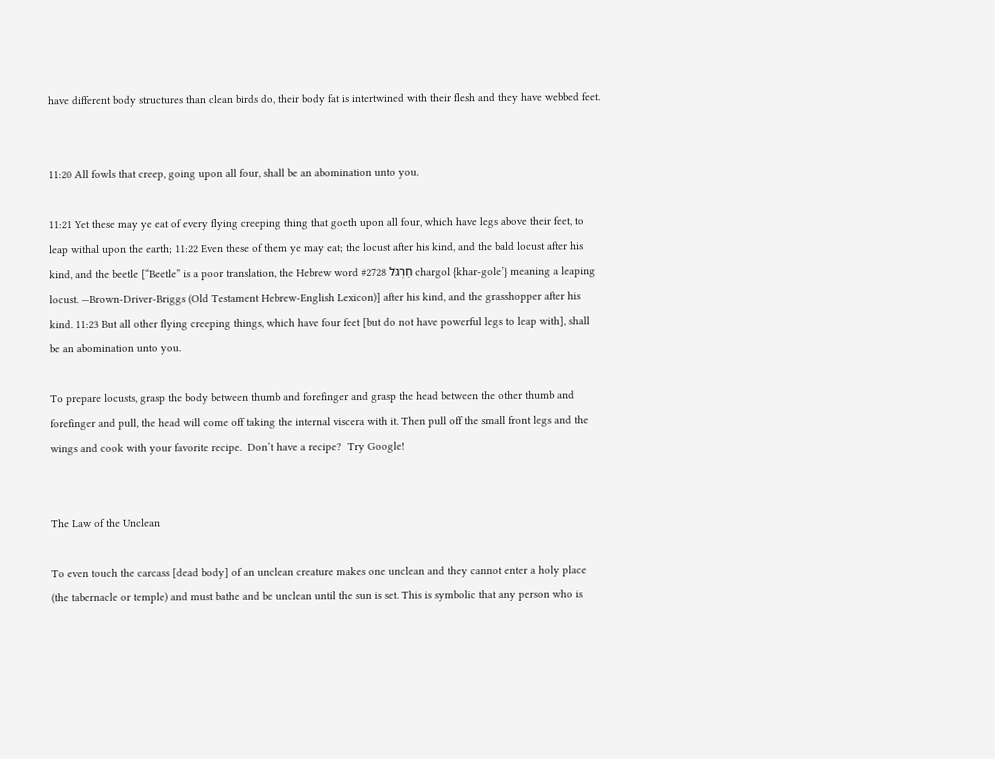have different body structures than clean birds do, their body fat is intertwined with their flesh and they have webbed feet.


11:20 All fowls that creep, going upon all four, shall be an abomination unto you.

11:21 Yet these may ye eat of every flying creeping thing that goeth upon all four, which have legs above their feet, to leap withal upon the earth; 11:22 Even these of them ye may eat; the locust after his kind, and the bald locust after his kind, and the beetle [“Beetle” is a poor translation, the Hebrew word #2728 חַרְגֹּל chargol {khar-gole’} meaning a leaping locust. —Brown-Driver-Briggs (Old Testament Hebrew-English Lexicon)] after his kind, and the grasshopper after his kind. 11:23 But all other flying creeping things, which have four feet [but do not have powerful legs to leap with], shall be an abomination unto you.

To prepare locusts, grasp the body between thumb and forefinger and grasp the head between the other thumb and forefinger and pull, the head will come off taking the internal viscera with it. Then pull off the small front legs and the wings and cook with your favorite recipe.  Don’t have a recipe?  Try Google!


The Law of the Unclean

To even touch the carcass [dead body] of an unclean creature makes one unclean and they cannot enter a holy place (the tabernacle or temple) and must bathe and be unclean until the sun is set. This is symbolic that any person who is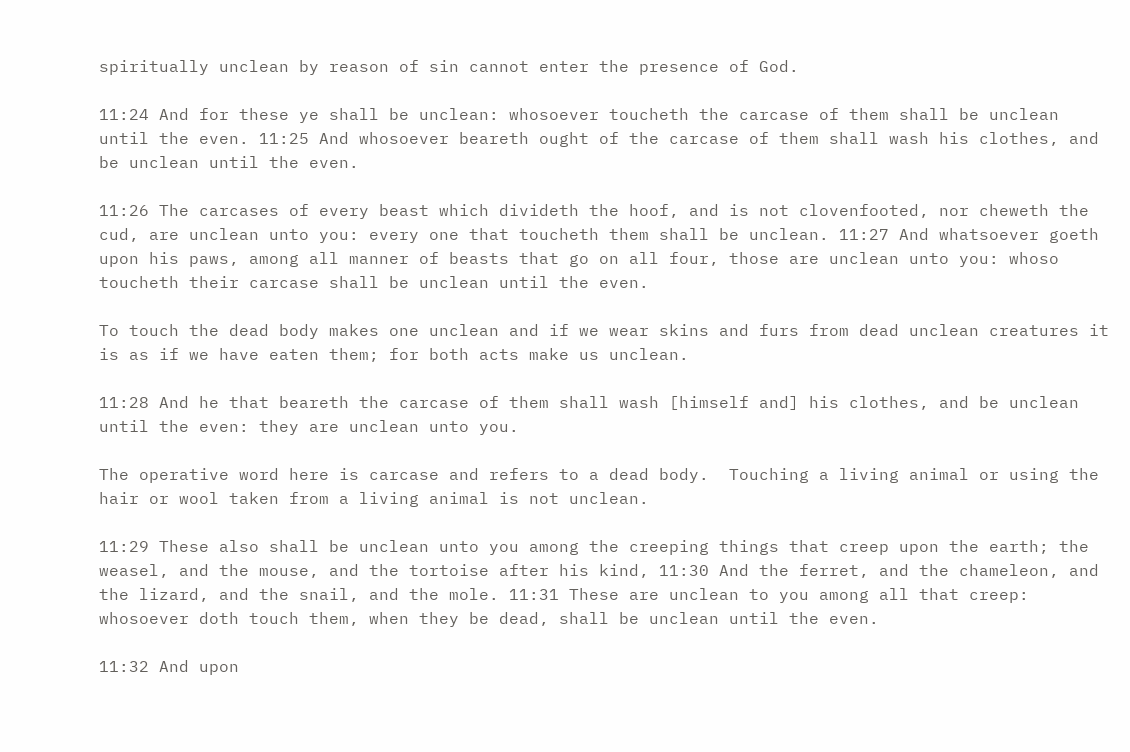spiritually unclean by reason of sin cannot enter the presence of God.

11:24 And for these ye shall be unclean: whosoever toucheth the carcase of them shall be unclean until the even. 11:25 And whosoever beareth ought of the carcase of them shall wash his clothes, and be unclean until the even.

11:26 The carcases of every beast which divideth the hoof, and is not clovenfooted, nor cheweth the cud, are unclean unto you: every one that toucheth them shall be unclean. 11:27 And whatsoever goeth upon his paws, among all manner of beasts that go on all four, those are unclean unto you: whoso toucheth their carcase shall be unclean until the even.

To touch the dead body makes one unclean and if we wear skins and furs from dead unclean creatures it is as if we have eaten them; for both acts make us unclean.

11:28 And he that beareth the carcase of them shall wash [himself and] his clothes, and be unclean until the even: they are unclean unto you.

The operative word here is carcase and refers to a dead body.  Touching a living animal or using the hair or wool taken from a living animal is not unclean.

11:29 These also shall be unclean unto you among the creeping things that creep upon the earth; the weasel, and the mouse, and the tortoise after his kind, 11:30 And the ferret, and the chameleon, and the lizard, and the snail, and the mole. 11:31 These are unclean to you among all that creep: whosoever doth touch them, when they be dead, shall be unclean until the even.

11:32 And upon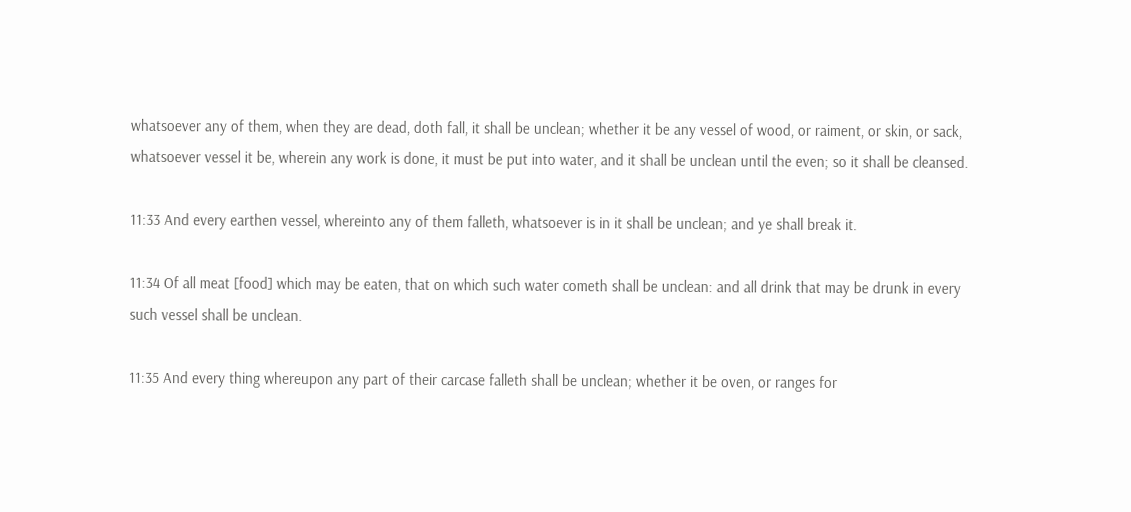whatsoever any of them, when they are dead, doth fall, it shall be unclean; whether it be any vessel of wood, or raiment, or skin, or sack, whatsoever vessel it be, wherein any work is done, it must be put into water, and it shall be unclean until the even; so it shall be cleansed.

11:33 And every earthen vessel, whereinto any of them falleth, whatsoever is in it shall be unclean; and ye shall break it.

11:34 Of all meat [food] which may be eaten, that on which such water cometh shall be unclean: and all drink that may be drunk in every such vessel shall be unclean.

11:35 And every thing whereupon any part of their carcase falleth shall be unclean; whether it be oven, or ranges for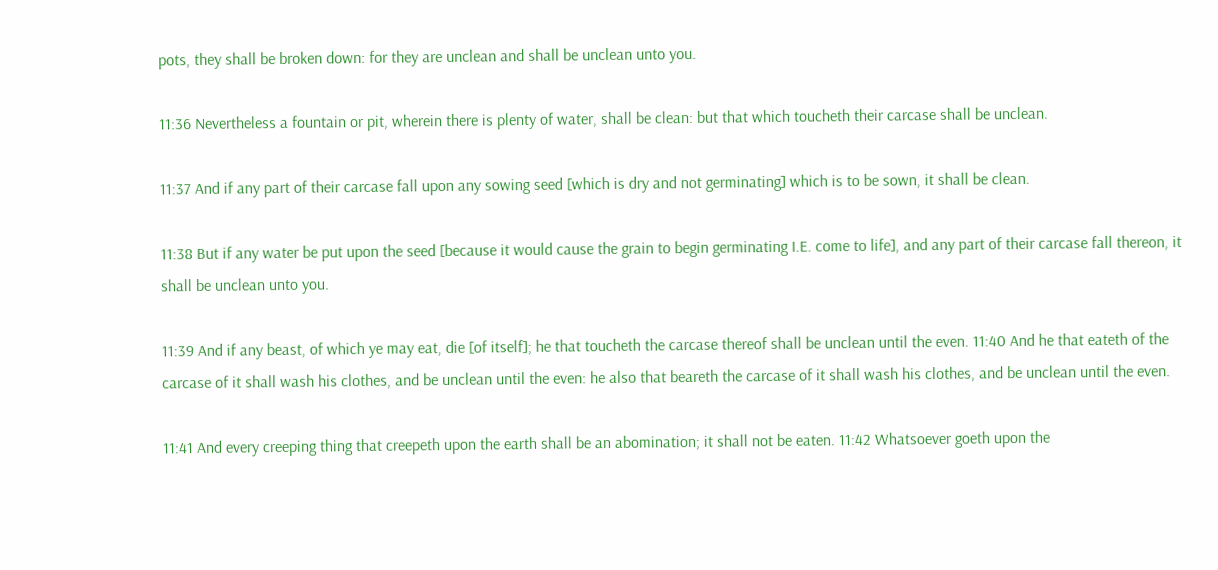pots, they shall be broken down: for they are unclean and shall be unclean unto you.

11:36 Nevertheless a fountain or pit, wherein there is plenty of water, shall be clean: but that which toucheth their carcase shall be unclean.

11:37 And if any part of their carcase fall upon any sowing seed [which is dry and not germinating] which is to be sown, it shall be clean.

11:38 But if any water be put upon the seed [because it would cause the grain to begin germinating I.E. come to life], and any part of their carcase fall thereon, it shall be unclean unto you.

11:39 And if any beast, of which ye may eat, die [of itself]; he that toucheth the carcase thereof shall be unclean until the even. 11:40 And he that eateth of the carcase of it shall wash his clothes, and be unclean until the even: he also that beareth the carcase of it shall wash his clothes, and be unclean until the even.

11:41 And every creeping thing that creepeth upon the earth shall be an abomination; it shall not be eaten. 11:42 Whatsoever goeth upon the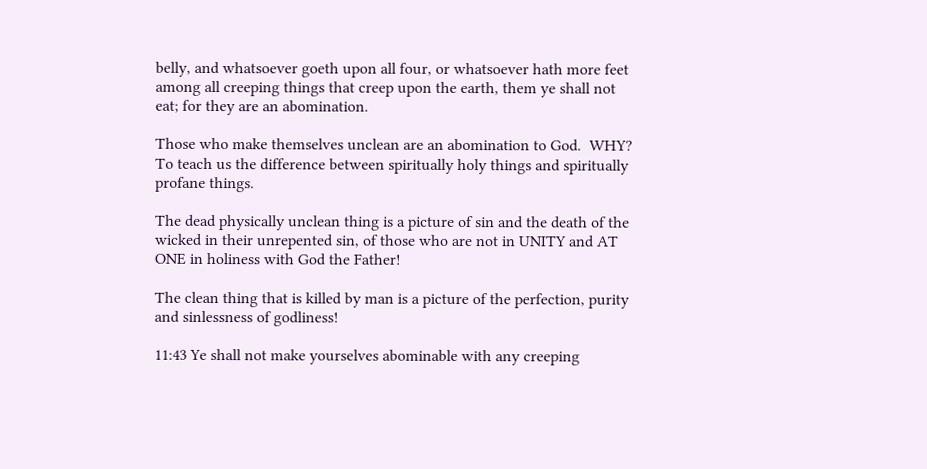belly, and whatsoever goeth upon all four, or whatsoever hath more feet among all creeping things that creep upon the earth, them ye shall not eat; for they are an abomination.

Those who make themselves unclean are an abomination to God.  WHY?  To teach us the difference between spiritually holy things and spiritually profane things.

The dead physically unclean thing is a picture of sin and the death of the wicked in their unrepented sin, of those who are not in UNITY and AT ONE in holiness with God the Father!

The clean thing that is killed by man is a picture of the perfection, purity and sinlessness of godliness!

11:43 Ye shall not make yourselves abominable with any creeping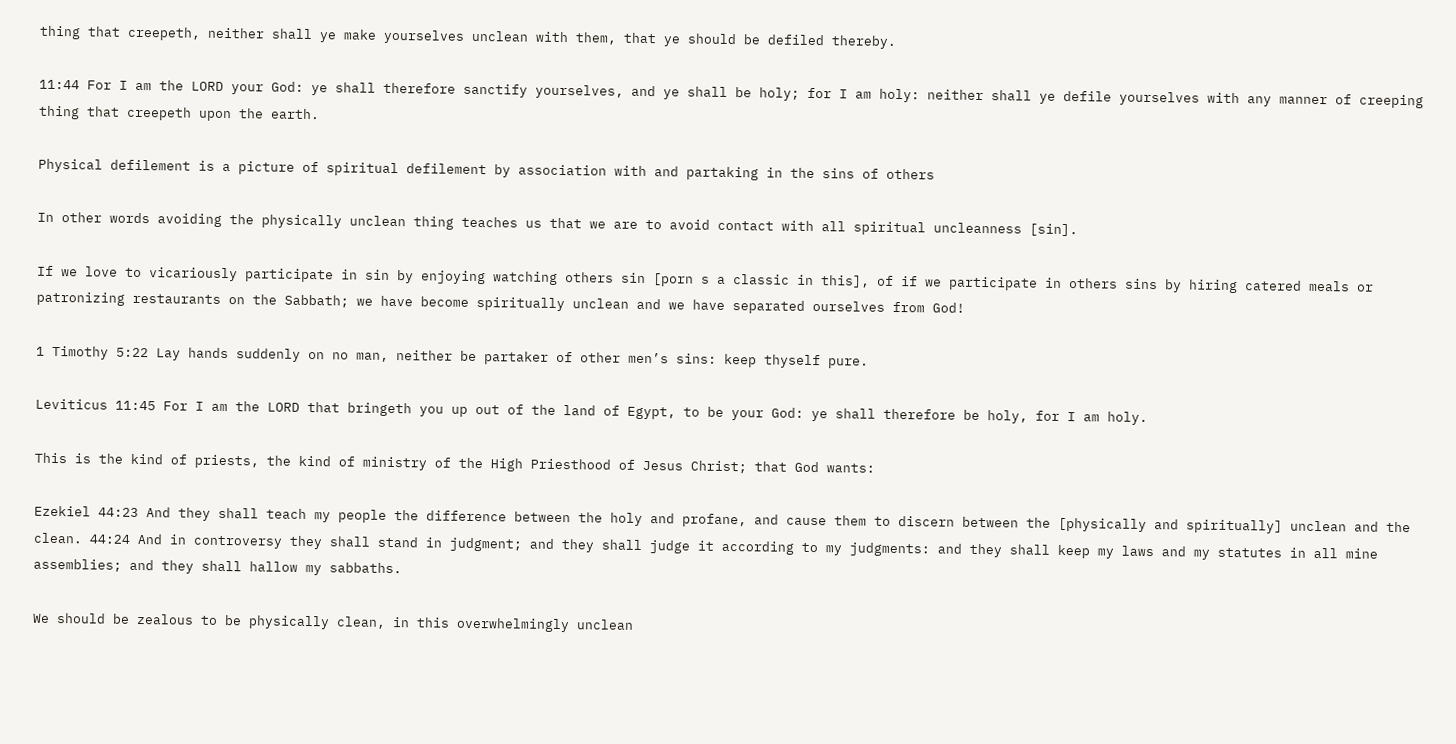thing that creepeth, neither shall ye make yourselves unclean with them, that ye should be defiled thereby.

11:44 For I am the LORD your God: ye shall therefore sanctify yourselves, and ye shall be holy; for I am holy: neither shall ye defile yourselves with any manner of creeping thing that creepeth upon the earth.

Physical defilement is a picture of spiritual defilement by association with and partaking in the sins of others

In other words avoiding the physically unclean thing teaches us that we are to avoid contact with all spiritual uncleanness [sin].

If we love to vicariously participate in sin by enjoying watching others sin [porn s a classic in this], of if we participate in others sins by hiring catered meals or patronizing restaurants on the Sabbath; we have become spiritually unclean and we have separated ourselves from God!

1 Timothy 5:22 Lay hands suddenly on no man, neither be partaker of other men’s sins: keep thyself pure.

Leviticus 11:45 For I am the LORD that bringeth you up out of the land of Egypt, to be your God: ye shall therefore be holy, for I am holy.

This is the kind of priests, the kind of ministry of the High Priesthood of Jesus Christ; that God wants:

Ezekiel 44:23 And they shall teach my people the difference between the holy and profane, and cause them to discern between the [physically and spiritually] unclean and the clean. 44:24 And in controversy they shall stand in judgment; and they shall judge it according to my judgments: and they shall keep my laws and my statutes in all mine assemblies; and they shall hallow my sabbaths.

We should be zealous to be physically clean, in this overwhelmingly unclean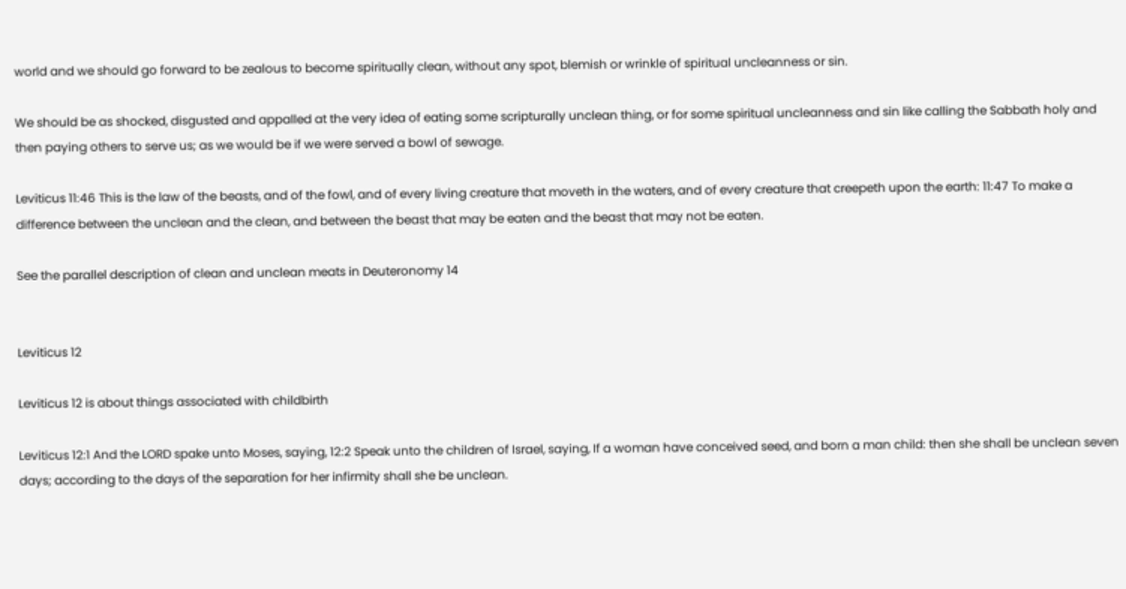world and we should go forward to be zealous to become spiritually clean, without any spot, blemish or wrinkle of spiritual uncleanness or sin.

We should be as shocked, disgusted and appalled at the very idea of eating some scripturally unclean thing, or for some spiritual uncleanness and sin like calling the Sabbath holy and then paying others to serve us; as we would be if we were served a bowl of sewage.

Leviticus 11:46 This is the law of the beasts, and of the fowl, and of every living creature that moveth in the waters, and of every creature that creepeth upon the earth: 11:47 To make a difference between the unclean and the clean, and between the beast that may be eaten and the beast that may not be eaten.

See the parallel description of clean and unclean meats in Deuteronomy 14


Leviticus 12

Leviticus 12 is about things associated with childbirth

Leviticus 12:1 And the LORD spake unto Moses, saying, 12:2 Speak unto the children of Israel, saying, If a woman have conceived seed, and born a man child: then she shall be unclean seven days; according to the days of the separation for her infirmity shall she be unclean.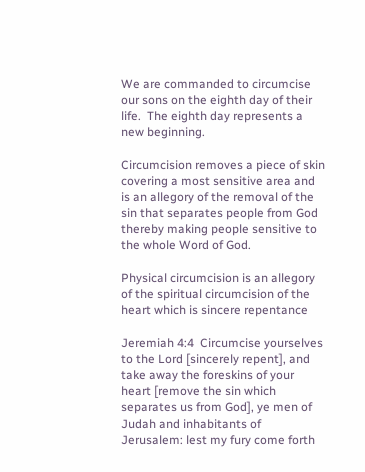We are commanded to circumcise our sons on the eighth day of their life.  The eighth day represents a new beginning.

Circumcision removes a piece of skin covering a most sensitive area and is an allegory of the removal of the sin that separates people from God thereby making people sensitive to the whole Word of God.

Physical circumcision is an allegory of the spiritual circumcision of the heart which is sincere repentance

Jeremiah 4:4  Circumcise yourselves to the Lord [sincerely repent], and take away the foreskins of your heart [remove the sin which separates us from God], ye men of Judah and inhabitants of Jerusalem: lest my fury come forth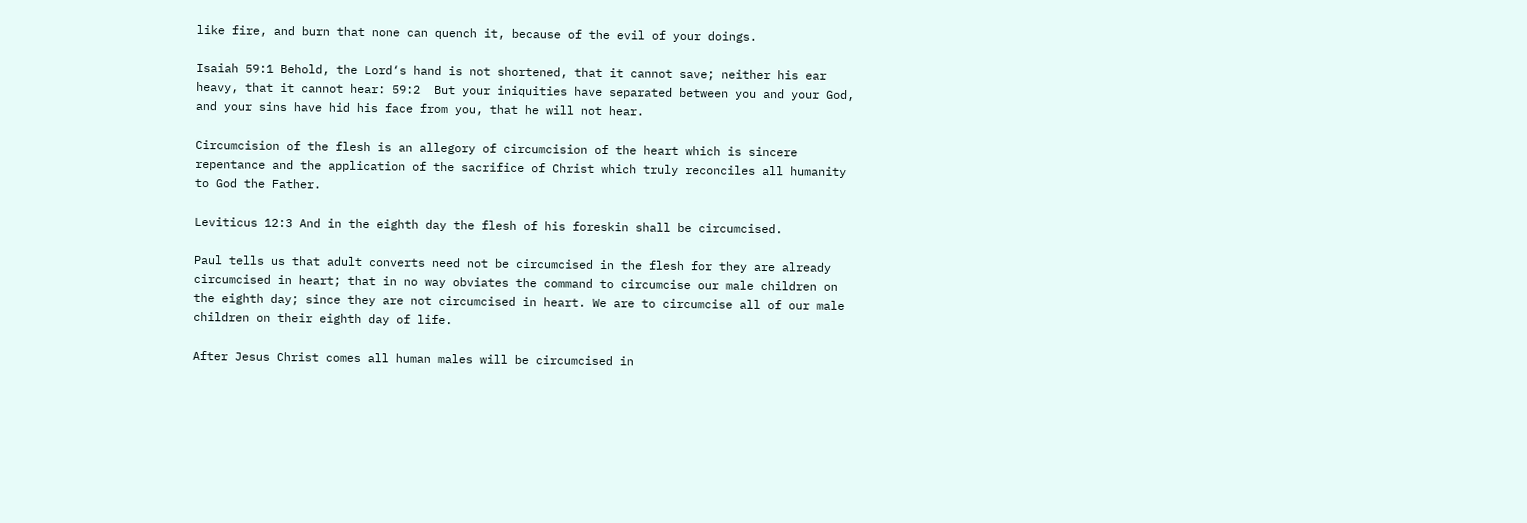like fire, and burn that none can quench it, because of the evil of your doings.

Isaiah 59:1 Behold, the Lord‘s hand is not shortened, that it cannot save; neither his ear heavy, that it cannot hear: 59:2  But your iniquities have separated between you and your God, and your sins have hid his face from you, that he will not hear.

Circumcision of the flesh is an allegory of circumcision of the heart which is sincere repentance and the application of the sacrifice of Christ which truly reconciles all humanity to God the Father.

Leviticus 12:3 And in the eighth day the flesh of his foreskin shall be circumcised.

Paul tells us that adult converts need not be circumcised in the flesh for they are already circumcised in heart; that in no way obviates the command to circumcise our male children on the eighth day; since they are not circumcised in heart. We are to circumcise all of our male children on their eighth day of life.

After Jesus Christ comes all human males will be circumcised in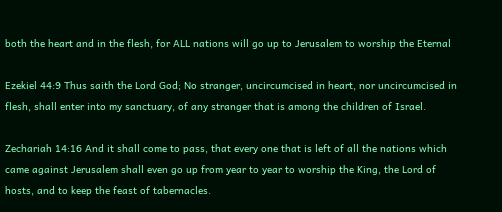both the heart and in the flesh, for ALL nations will go up to Jerusalem to worship the Eternal

Ezekiel 44:9 Thus saith the Lord God; No stranger, uncircumcised in heart, nor uncircumcised in flesh, shall enter into my sanctuary, of any stranger that is among the children of Israel.

Zechariah 14:16 And it shall come to pass, that every one that is left of all the nations which came against Jerusalem shall even go up from year to year to worship the King, the Lord of hosts, and to keep the feast of tabernacles.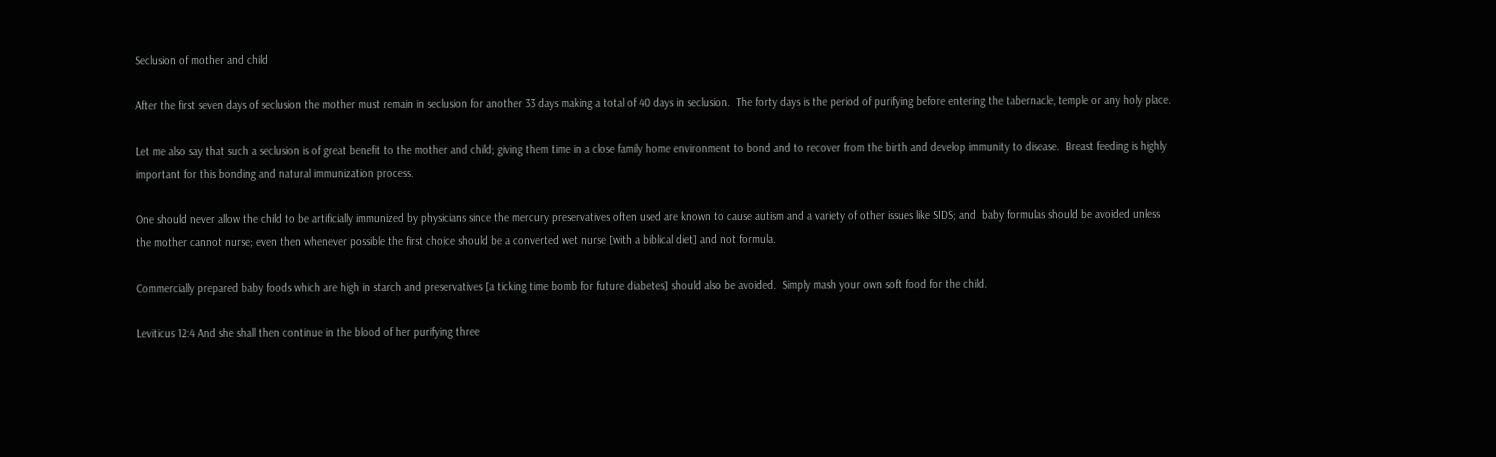Seclusion of mother and child

After the first seven days of seclusion the mother must remain in seclusion for another 33 days making a total of 40 days in seclusion.  The forty days is the period of purifying before entering the tabernacle, temple or any holy place.

Let me also say that such a seclusion is of great benefit to the mother and child; giving them time in a close family home environment to bond and to recover from the birth and develop immunity to disease.  Breast feeding is highly important for this bonding and natural immunization process.

One should never allow the child to be artificially immunized by physicians since the mercury preservatives often used are known to cause autism and a variety of other issues like SIDS; and  baby formulas should be avoided unless the mother cannot nurse; even then whenever possible the first choice should be a converted wet nurse [with a biblical diet] and not formula.

Commercially prepared baby foods which are high in starch and preservatives [a ticking time bomb for future diabetes] should also be avoided.  Simply mash your own soft food for the child.

Leviticus 12:4 And she shall then continue in the blood of her purifying three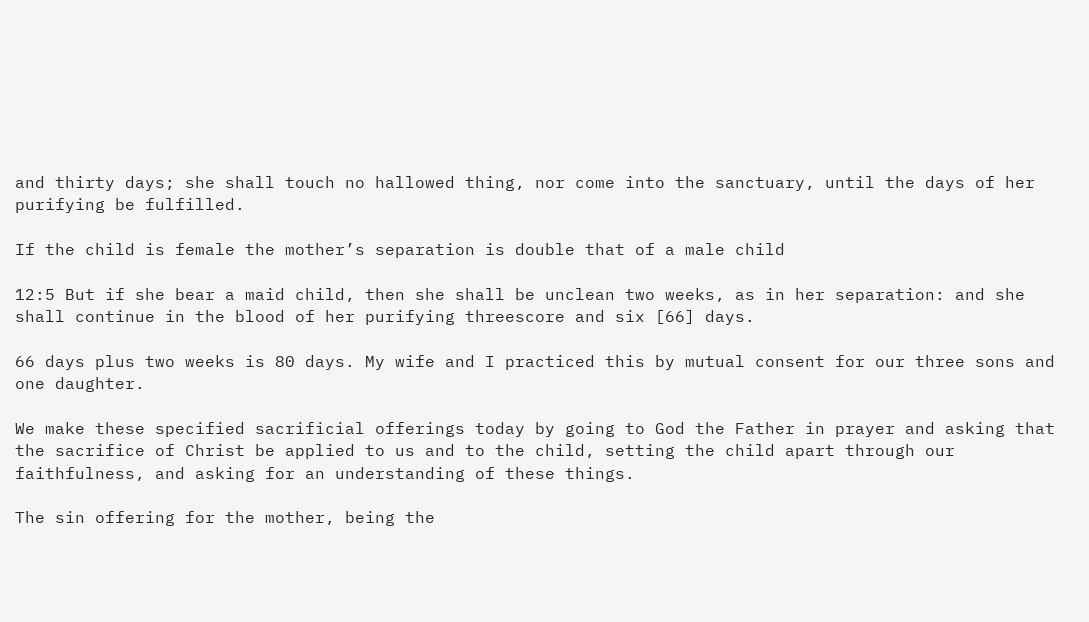and thirty days; she shall touch no hallowed thing, nor come into the sanctuary, until the days of her purifying be fulfilled.

If the child is female the mother’s separation is double that of a male child

12:5 But if she bear a maid child, then she shall be unclean two weeks, as in her separation: and she shall continue in the blood of her purifying threescore and six [66] days.

66 days plus two weeks is 80 days. My wife and I practiced this by mutual consent for our three sons and one daughter.

We make these specified sacrificial offerings today by going to God the Father in prayer and asking that the sacrifice of Christ be applied to us and to the child, setting the child apart through our faithfulness, and asking for an understanding of these things.

The sin offering for the mother, being the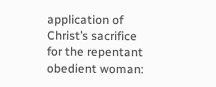application of Christ’s sacrifice for the repentant obedient woman: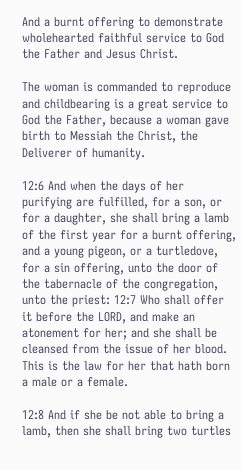And a burnt offering to demonstrate wholehearted faithful service to God the Father and Jesus Christ.

The woman is commanded to reproduce and childbearing is a great service to God the Father, because a woman gave birth to Messiah the Christ, the Deliverer of humanity.

12:6 And when the days of her purifying are fulfilled, for a son, or for a daughter, she shall bring a lamb of the first year for a burnt offering, and a young pigeon, or a turtledove, for a sin offering, unto the door of the tabernacle of the congregation, unto the priest: 12:7 Who shall offer it before the LORD, and make an atonement for her; and she shall be cleansed from the issue of her blood. This is the law for her that hath born a male or a female.

12:8 And if she be not able to bring a lamb, then she shall bring two turtles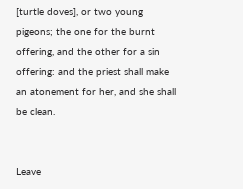[turtle doves], or two young pigeons; the one for the burnt offering, and the other for a sin offering: and the priest shall make an atonement for her, and she shall be clean.


Leave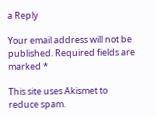a Reply

Your email address will not be published. Required fields are marked *

This site uses Akismet to reduce spam.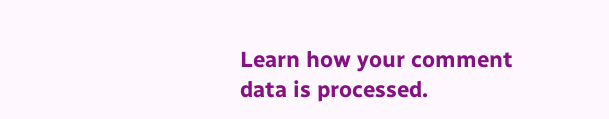Learn how your comment data is processed.